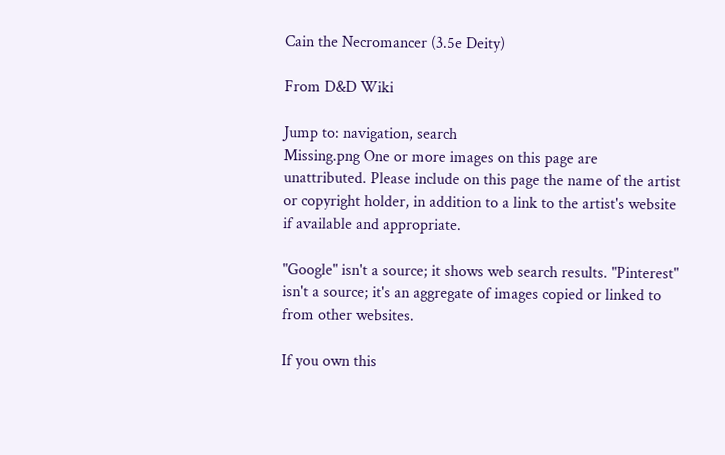Cain the Necromancer (3.5e Deity)

From D&D Wiki

Jump to: navigation, search
Missing.png One or more images on this page are unattributed. Please include on this page the name of the artist or copyright holder, in addition to a link to the artist's website if available and appropriate.

"Google" isn't a source; it shows web search results. "Pinterest" isn't a source; it's an aggregate of images copied or linked to from other websites.

If you own this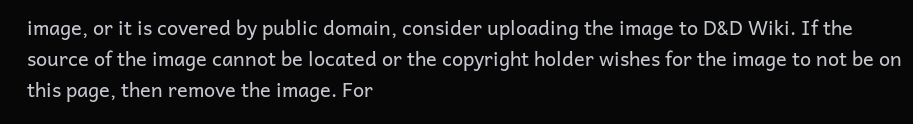image, or it is covered by public domain, consider uploading the image to D&D Wiki. If the source of the image cannot be located or the copyright holder wishes for the image to not be on this page, then remove the image. For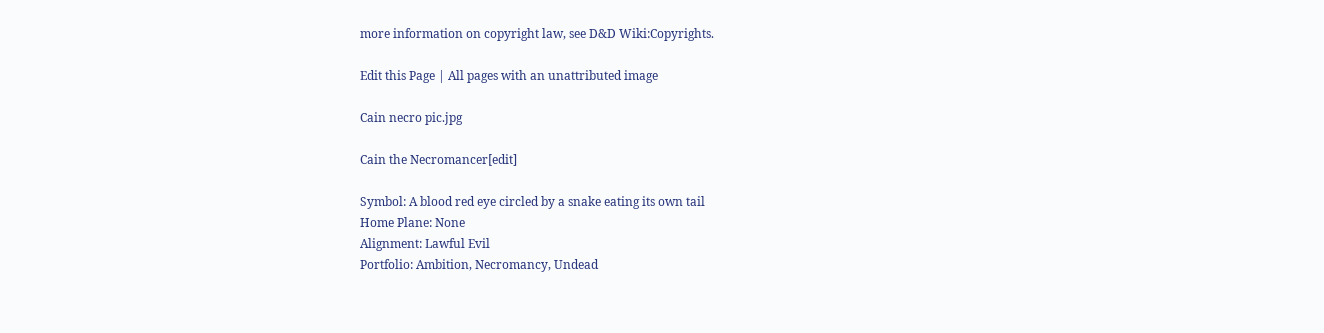more information on copyright law, see D&D Wiki:Copyrights.

Edit this Page | All pages with an unattributed image

Cain necro pic.jpg

Cain the Necromancer[edit]

Symbol: A blood red eye circled by a snake eating its own tail
Home Plane: None
Alignment: Lawful Evil
Portfolio: Ambition, Necromancy, Undead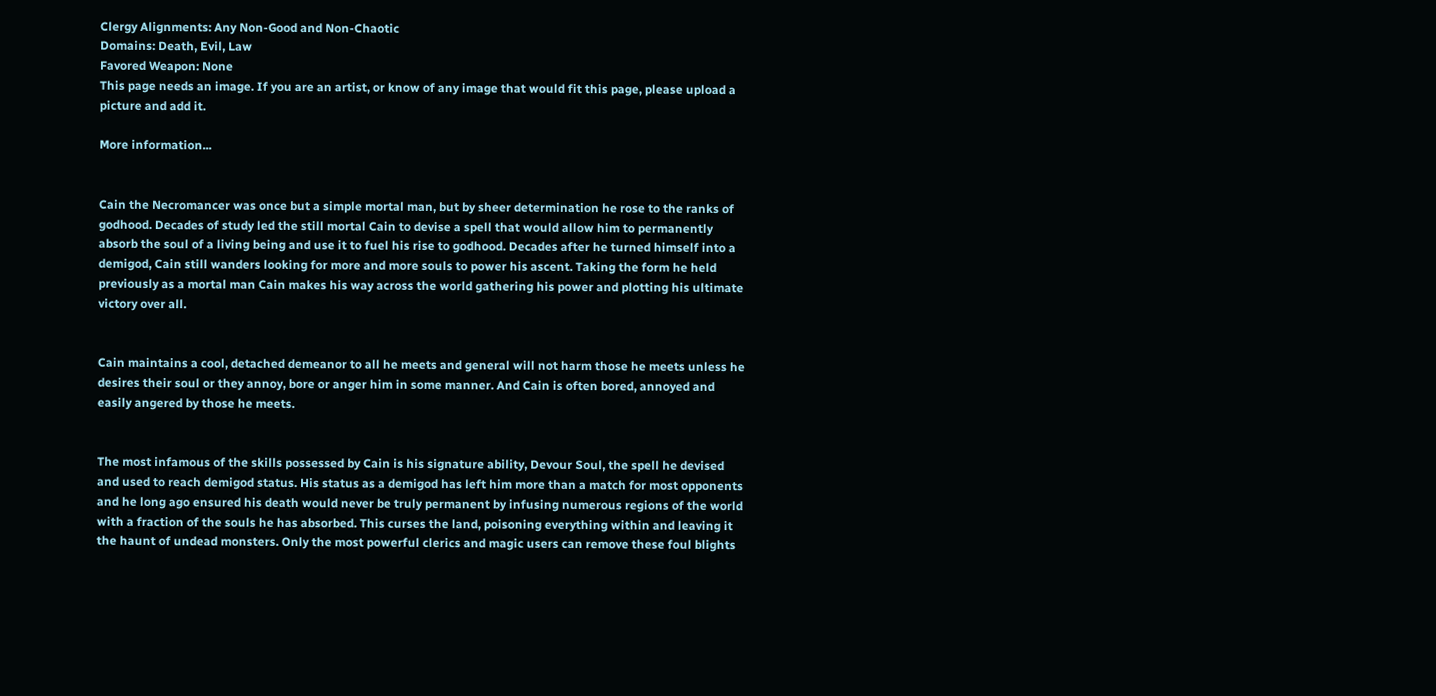Clergy Alignments: Any Non-Good and Non-Chaotic
Domains: Death, Evil, Law
Favored Weapon: None
This page needs an image. If you are an artist, or know of any image that would fit this page, please upload a picture and add it.

More information...


Cain the Necromancer was once but a simple mortal man, but by sheer determination he rose to the ranks of godhood. Decades of study led the still mortal Cain to devise a spell that would allow him to permanently absorb the soul of a living being and use it to fuel his rise to godhood. Decades after he turned himself into a demigod, Cain still wanders looking for more and more souls to power his ascent. Taking the form he held previously as a mortal man Cain makes his way across the world gathering his power and plotting his ultimate victory over all.


Cain maintains a cool, detached demeanor to all he meets and general will not harm those he meets unless he desires their soul or they annoy, bore or anger him in some manner. And Cain is often bored, annoyed and easily angered by those he meets.


The most infamous of the skills possessed by Cain is his signature ability, Devour Soul, the spell he devised and used to reach demigod status. His status as a demigod has left him more than a match for most opponents and he long ago ensured his death would never be truly permanent by infusing numerous regions of the world with a fraction of the souls he has absorbed. This curses the land, poisoning everything within and leaving it the haunt of undead monsters. Only the most powerful clerics and magic users can remove these foul blights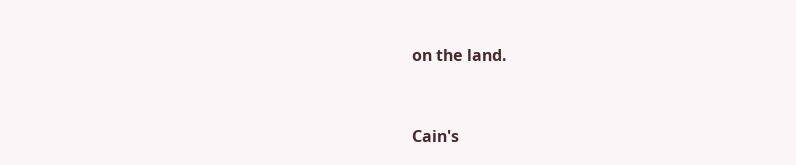on the land.


Cain's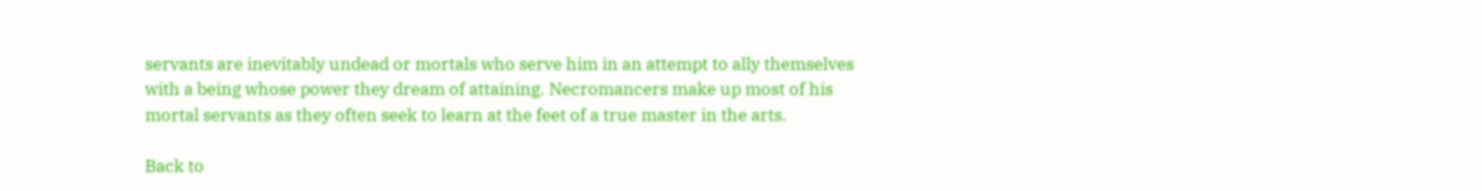servants are inevitably undead or mortals who serve him in an attempt to ally themselves with a being whose power they dream of attaining. Necromancers make up most of his mortal servants as they often seek to learn at the feet of a true master in the arts.

Back to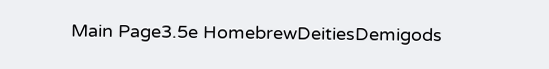Main Page3.5e HomebrewDeitiesDemigods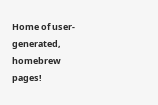Home of user-generated,
homebrew pages!